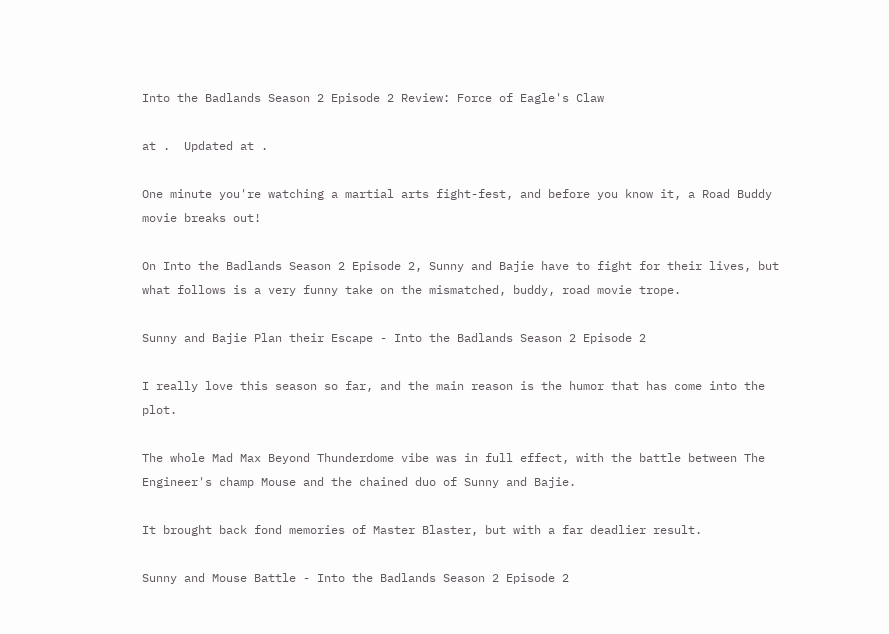Into the Badlands Season 2 Episode 2 Review: Force of Eagle's Claw

at .  Updated at .

One minute you're watching a martial arts fight-fest, and before you know it, a Road Buddy movie breaks out!

On Into the Badlands Season 2 Episode 2, Sunny and Bajie have to fight for their lives, but what follows is a very funny take on the mismatched, buddy, road movie trope.

Sunny and Bajie Plan their Escape - Into the Badlands Season 2 Episode 2

I really love this season so far, and the main reason is the humor that has come into the plot.

The whole Mad Max Beyond Thunderdome vibe was in full effect, with the battle between The Engineer's champ Mouse and the chained duo of Sunny and Bajie.

It brought back fond memories of Master Blaster, but with a far deadlier result.

Sunny and Mouse Battle - Into the Badlands Season 2 Episode 2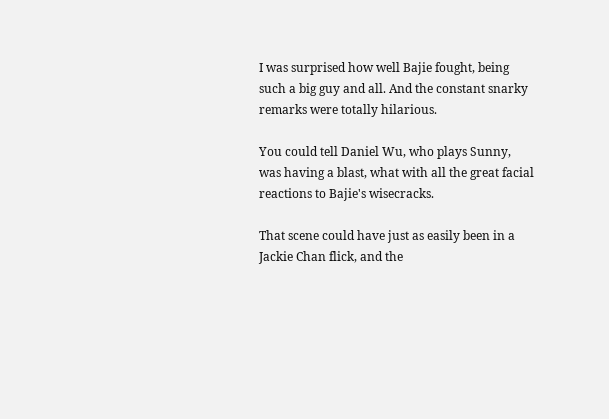I was surprised how well Bajie fought, being such a big guy and all. And the constant snarky remarks were totally hilarious.

You could tell Daniel Wu, who plays Sunny, was having a blast, what with all the great facial reactions to Bajie's wisecracks.

That scene could have just as easily been in a Jackie Chan flick, and the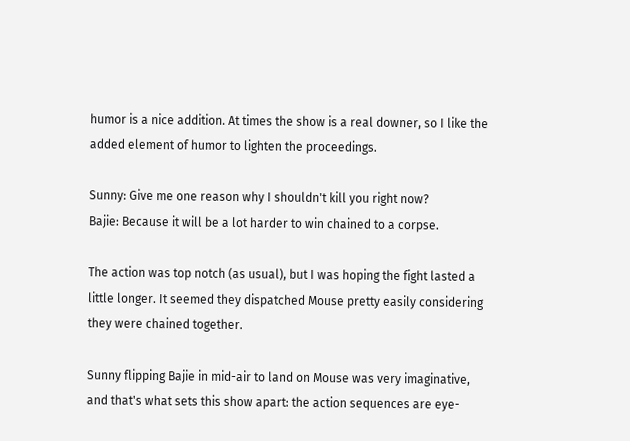humor is a nice addition. At times the show is a real downer, so I like the added element of humor to lighten the proceedings.

Sunny: Give me one reason why I shouldn't kill you right now?
Bajie: Because it will be a lot harder to win chained to a corpse.

The action was top notch (as usual), but I was hoping the fight lasted a little longer. It seemed they dispatched Mouse pretty easily considering they were chained together.

Sunny flipping Bajie in mid-air to land on Mouse was very imaginative, and that's what sets this show apart: the action sequences are eye-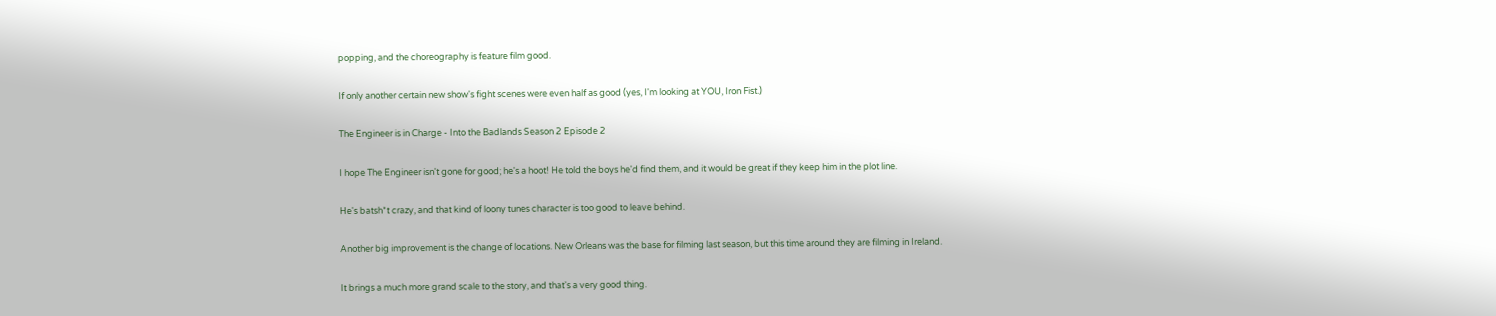popping, and the choreography is feature film good.

If only another certain new show's fight scenes were even half as good (yes, I'm looking at YOU, Iron Fist.)

The Engineer is in Charge - Into the Badlands Season 2 Episode 2

I hope The Engineer isn't gone for good; he's a hoot! He told the boys he'd find them, and it would be great if they keep him in the plot line.

He's batsh*t crazy, and that kind of loony tunes character is too good to leave behind.

Another big improvement is the change of locations. New Orleans was the base for filming last season, but this time around they are filming in Ireland.

It brings a much more grand scale to the story, and that's a very good thing.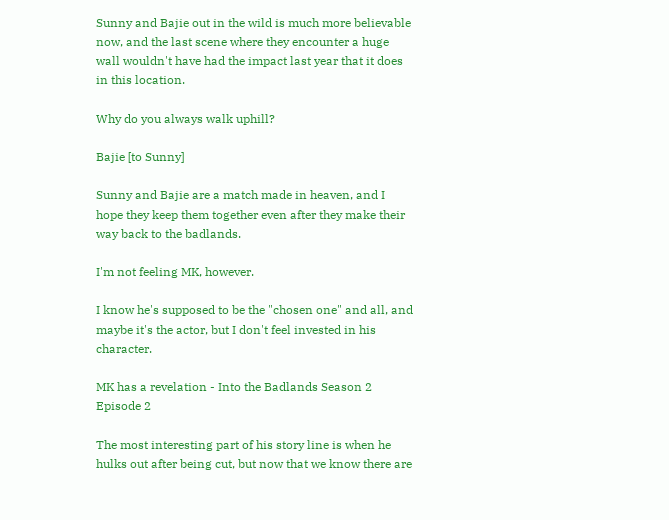Sunny and Bajie out in the wild is much more believable now, and the last scene where they encounter a huge wall wouldn't have had the impact last year that it does in this location.

Why do you always walk uphill?

Bajie [to Sunny]

Sunny and Bajie are a match made in heaven, and I hope they keep them together even after they make their way back to the badlands.

I'm not feeling MK, however.

I know he's supposed to be the "chosen one" and all, and maybe it's the actor, but I don't feel invested in his character.

MK has a revelation - Into the Badlands Season 2 Episode 2

The most interesting part of his story line is when he hulks out after being cut, but now that we know there are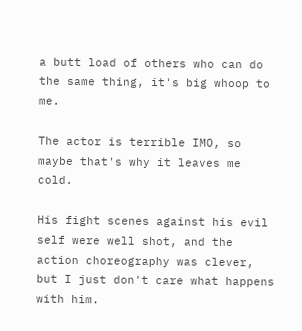a butt load of others who can do the same thing, it's big whoop to me.

The actor is terrible IMO, so maybe that's why it leaves me cold.

His fight scenes against his evil self were well shot, and the action choreography was clever, but I just don't care what happens with him.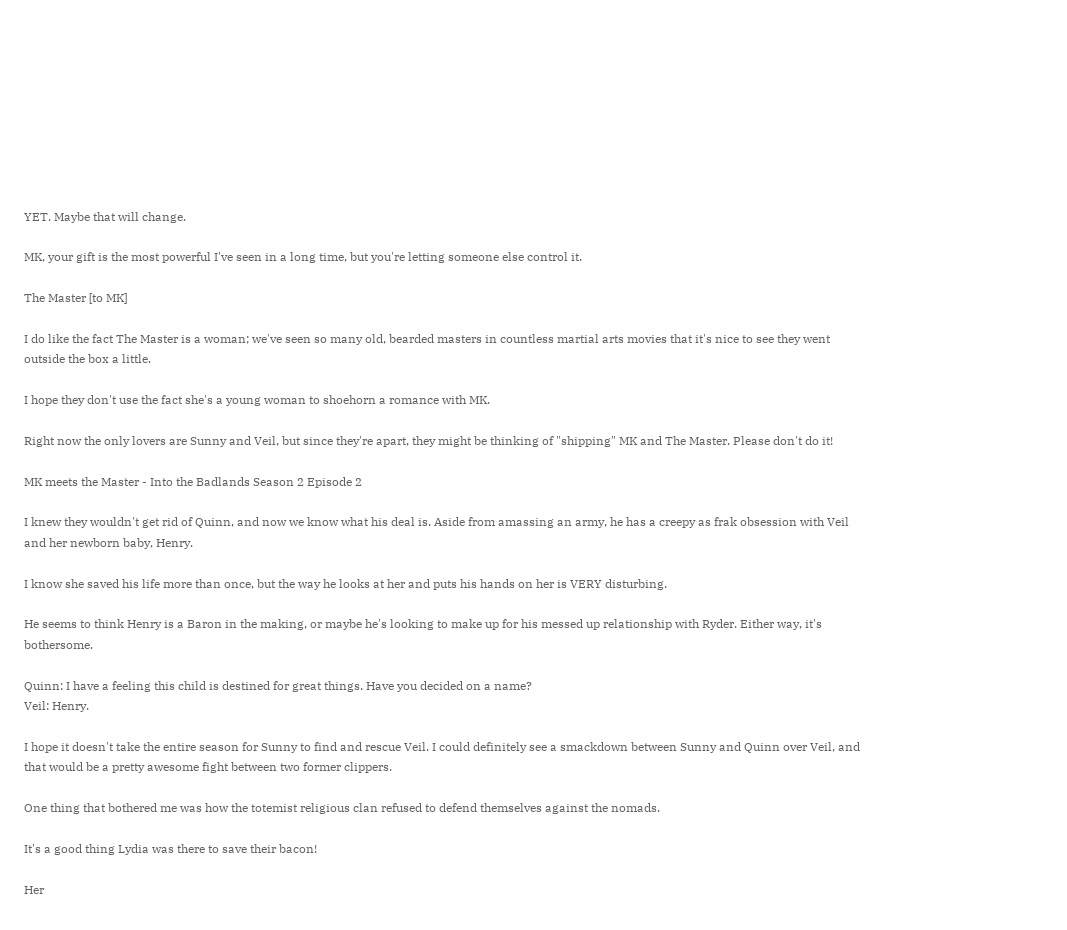YET. Maybe that will change.

MK, your gift is the most powerful I've seen in a long time, but you're letting someone else control it.

The Master [to MK]

I do like the fact The Master is a woman; we've seen so many old, bearded masters in countless martial arts movies that it's nice to see they went outside the box a little.

I hope they don't use the fact she's a young woman to shoehorn a romance with MK.

Right now the only lovers are Sunny and Veil, but since they're apart, they might be thinking of "shipping" MK and The Master. Please don't do it!

MK meets the Master - Into the Badlands Season 2 Episode 2

I knew they wouldn't get rid of Quinn, and now we know what his deal is. Aside from amassing an army, he has a creepy as frak obsession with Veil and her newborn baby, Henry.

I know she saved his life more than once, but the way he looks at her and puts his hands on her is VERY disturbing.

He seems to think Henry is a Baron in the making, or maybe he's looking to make up for his messed up relationship with Ryder. Either way, it's bothersome.

Quinn: I have a feeling this child is destined for great things. Have you decided on a name?
Veil: Henry.

I hope it doesn't take the entire season for Sunny to find and rescue Veil. I could definitely see a smackdown between Sunny and Quinn over Veil, and that would be a pretty awesome fight between two former clippers.

One thing that bothered me was how the totemist religious clan refused to defend themselves against the nomads.

It's a good thing Lydia was there to save their bacon!

Her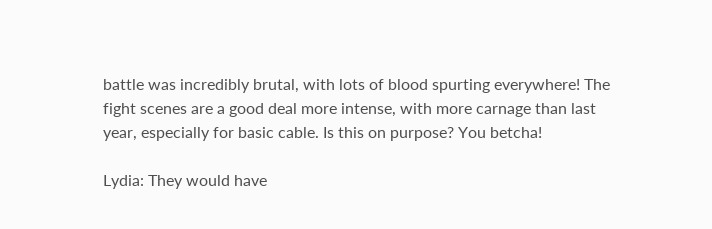battle was incredibly brutal, with lots of blood spurting everywhere! The fight scenes are a good deal more intense, with more carnage than last year, especially for basic cable. Is this on purpose? You betcha!

Lydia: They would have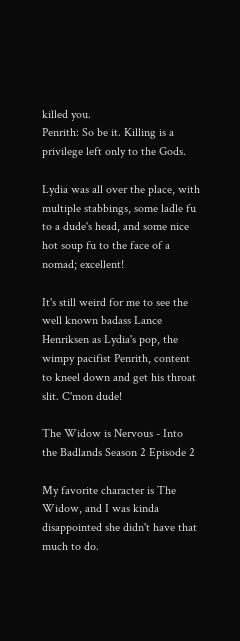killed you.
Penrith: So be it. Killing is a privilege left only to the Gods.

Lydia was all over the place, with multiple stabbings, some ladle fu to a dude's head, and some nice hot soup fu to the face of a nomad; excellent!

It's still weird for me to see the well known badass Lance Henriksen as Lydia's pop, the wimpy pacifist Penrith, content to kneel down and get his throat slit. C'mon dude!

The Widow is Nervous - Into the Badlands Season 2 Episode 2

My favorite character is The Widow, and I was kinda disappointed she didn't have that much to do.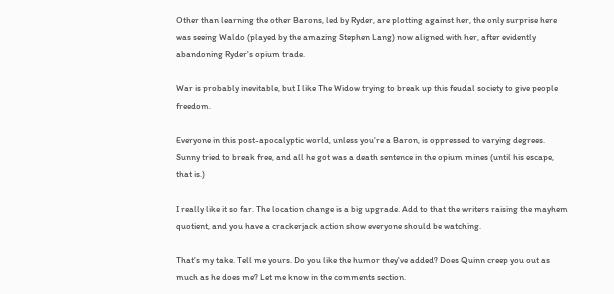Other than learning the other Barons, led by Ryder, are plotting against her, the only surprise here was seeing Waldo (played by the amazing Stephen Lang) now aligned with her, after evidently abandoning Ryder's opium trade.

War is probably inevitable, but I like The Widow trying to break up this feudal society to give people freedom.

Everyone in this post-apocalyptic world, unless you're a Baron, is oppressed to varying degrees. Sunny tried to break free, and all he got was a death sentence in the opium mines (until his escape, that is.)

I really like it so far. The location change is a big upgrade. Add to that the writers raising the mayhem quotient, and you have a crackerjack action show everyone should be watching.

That's my take. Tell me yours. Do you like the humor they've added? Does Quinn creep you out as much as he does me? Let me know in the comments section.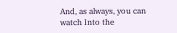And, as always, you can watch Into the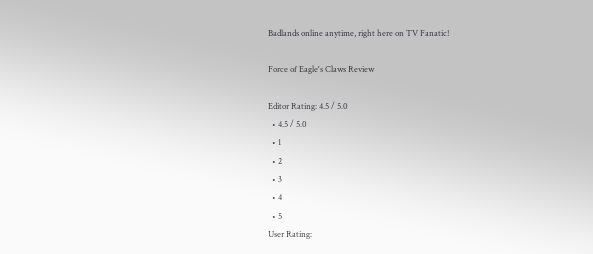Badlands online anytime, right here on TV Fanatic!

Force of Eagle's Claws Review

Editor Rating: 4.5 / 5.0
  • 4.5 / 5.0
  • 1
  • 2
  • 3
  • 4
  • 5
User Rating: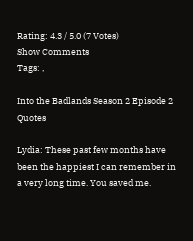Rating: 4.3 / 5.0 (7 Votes)
Show Comments
Tags: ,

Into the Badlands Season 2 Episode 2 Quotes

Lydia: These past few months have been the happiest I can remember in a very long time. You saved me.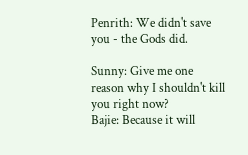Penrith: We didn't save you - the Gods did.

Sunny: Give me one reason why I shouldn't kill you right now?
Bajie: Because it will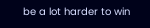be a lot harder to win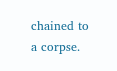chained to a corpse.